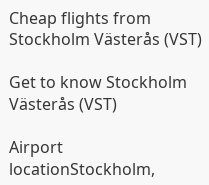Cheap flights from Stockholm Västerås (VST)

Get to know Stockholm Västerås (VST)

Airport locationStockholm,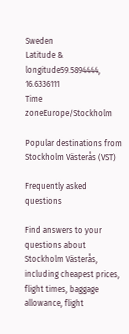Sweden
Latitude & longitude59.5894444, 16.6336111
Time zoneEurope/Stockholm

Popular destinations from Stockholm Västerås (VST)

Frequently asked questions

Find answers to your questions about Stockholm Västerås, including cheapest prices, flight times, baggage allowance, flight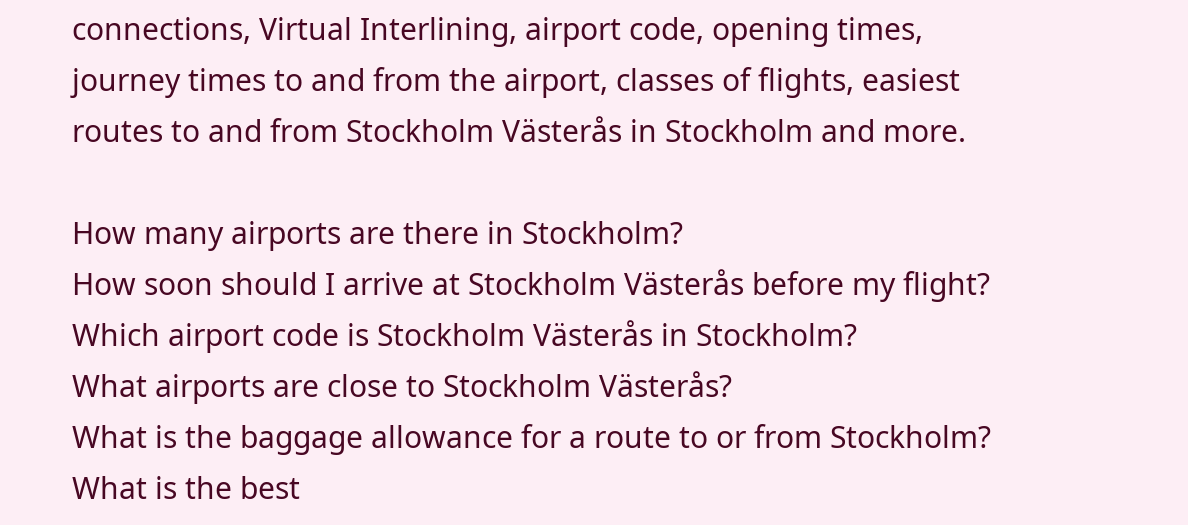connections, Virtual Interlining, airport code, opening times, journey times to and from the airport, classes of flights, easiest routes to and from Stockholm Västerås in Stockholm and more.

How many airports are there in Stockholm?
How soon should I arrive at Stockholm Västerås before my flight?
Which airport code is Stockholm Västerås in Stockholm?
What airports are close to Stockholm Västerås?
What is the baggage allowance for a route to or from Stockholm?
What is the best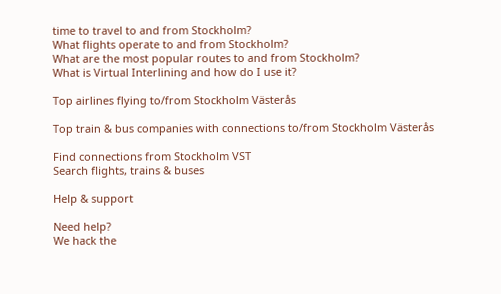time to travel to and from Stockholm?
What flights operate to and from Stockholm?
What are the most popular routes to and from Stockholm?
What is Virtual Interlining and how do I use it?

Top airlines flying to/from Stockholm Västerås

Top train & bus companies with connections to/from Stockholm Västerås

Find connections from Stockholm VST
Search flights, trains & buses

Help & support

Need help?
We hack the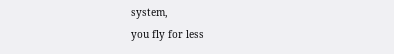system,
you fly for less